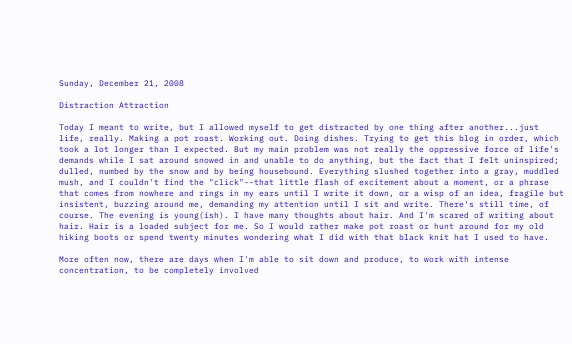Sunday, December 21, 2008

Distraction Attraction

Today I meant to write, but I allowed myself to get distracted by one thing after another...just life, really. Making a pot roast. Working out. Doing dishes. Trying to get this blog in order, which took a lot longer than I expected. But my main problem was not really the oppressive force of life's demands while I sat around snowed in and unable to do anything, but the fact that I felt uninspired; dulled, numbed by the snow and by being housebound. Everything slushed together into a gray, muddled mush, and I couldn't find the "click"--that little flash of excitement about a moment, or a phrase that comes from nowhere and rings in my ears until I write it down, or a wisp of an idea, fragile but insistent, buzzing around me, demanding my attention until I sit and write. There's still time, of course. The evening is young(ish). I have many thoughts about hair. And I'm scared of writing about hair. Hair is a loaded subject for me. So I would rather make pot roast or hunt around for my old hiking boots or spend twenty minutes wondering what I did with that black knit hat I used to have.

More often now, there are days when I'm able to sit down and produce, to work with intense concentration, to be completely involved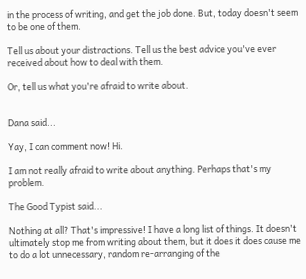in the process of writing, and get the job done. But, today doesn't seem to be one of them.

Tell us about your distractions. Tell us the best advice you've ever received about how to deal with them.

Or, tell us what you're afraid to write about.


Dana said...

Yay, I can comment now! Hi.

I am not really afraid to write about anything. Perhaps that's my problem.

The Good Typist said...

Nothing at all? That's impressive! I have a long list of things. It doesn't ultimately stop me from writing about them, but it does it does cause me to do a lot unnecessary, random re-arranging of the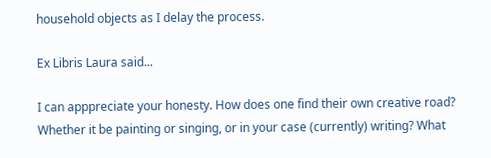household objects as I delay the process.

Ex Libris Laura said...

I can apppreciate your honesty. How does one find their own creative road? Whether it be painting or singing, or in your case (currently) writing? What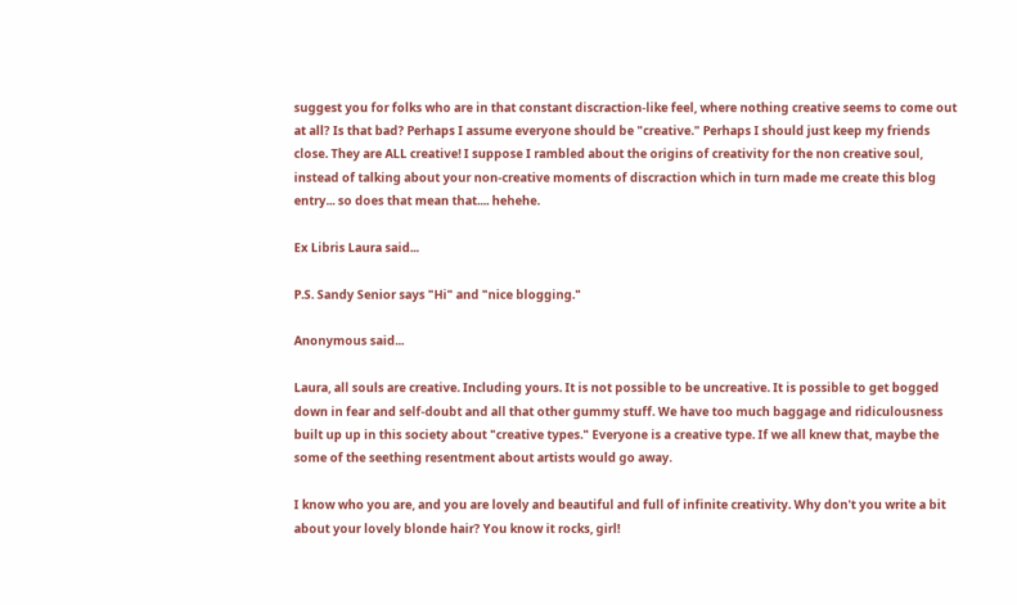suggest you for folks who are in that constant discraction-like feel, where nothing creative seems to come out at all? Is that bad? Perhaps I assume everyone should be "creative." Perhaps I should just keep my friends close. They are ALL creative! I suppose I rambled about the origins of creativity for the non creative soul, instead of talking about your non-creative moments of discraction which in turn made me create this blog entry... so does that mean that.... hehehe.

Ex Libris Laura said...

P.S. Sandy Senior says "Hi" and "nice blogging."

Anonymous said...

Laura, all souls are creative. Including yours. It is not possible to be uncreative. It is possible to get bogged down in fear and self-doubt and all that other gummy stuff. We have too much baggage and ridiculousness built up up in this society about "creative types." Everyone is a creative type. If we all knew that, maybe the some of the seething resentment about artists would go away.

I know who you are, and you are lovely and beautiful and full of infinite creativity. Why don't you write a bit about your lovely blonde hair? You know it rocks, girl!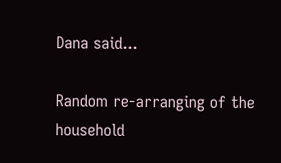Dana said...

Random re-arranging of the household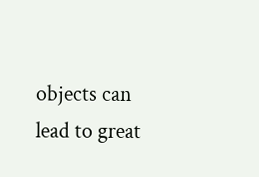objects can lead to great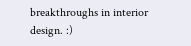breakthroughs in interior design. :)